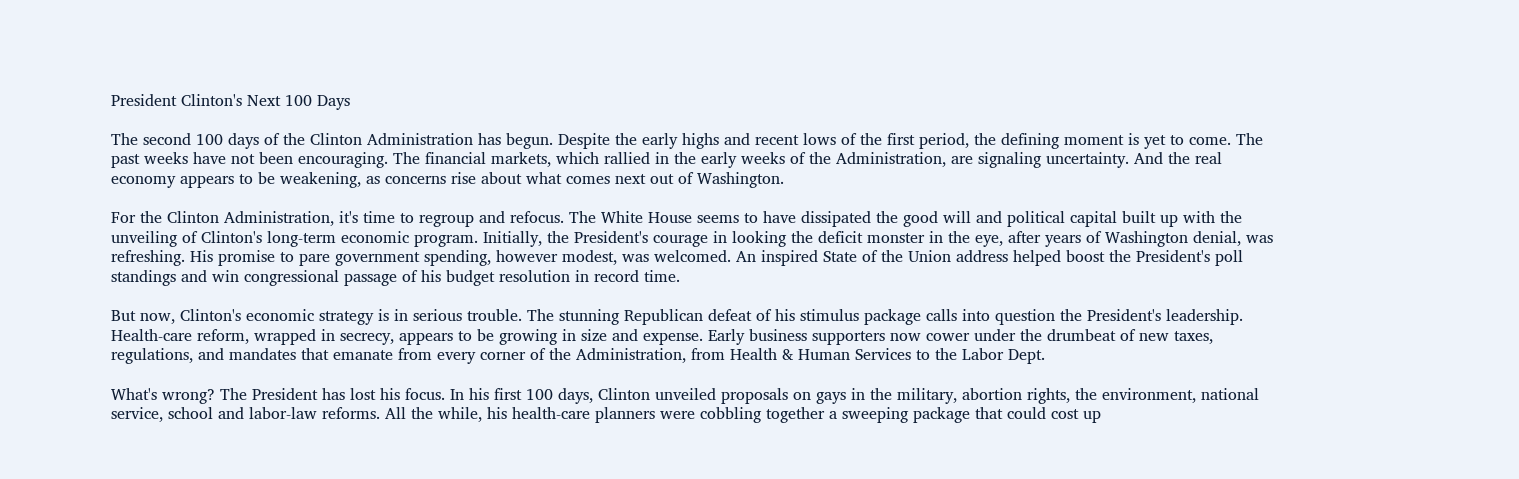President Clinton's Next 100 Days

The second 100 days of the Clinton Administration has begun. Despite the early highs and recent lows of the first period, the defining moment is yet to come. The past weeks have not been encouraging. The financial markets, which rallied in the early weeks of the Administration, are signaling uncertainty. And the real economy appears to be weakening, as concerns rise about what comes next out of Washington.

For the Clinton Administration, it's time to regroup and refocus. The White House seems to have dissipated the good will and political capital built up with the unveiling of Clinton's long-term economic program. Initially, the President's courage in looking the deficit monster in the eye, after years of Washington denial, was refreshing. His promise to pare government spending, however modest, was welcomed. An inspired State of the Union address helped boost the President's poll standings and win congressional passage of his budget resolution in record time.

But now, Clinton's economic strategy is in serious trouble. The stunning Republican defeat of his stimulus package calls into question the President's leadership. Health-care reform, wrapped in secrecy, appears to be growing in size and expense. Early business supporters now cower under the drumbeat of new taxes, regulations, and mandates that emanate from every corner of the Administration, from Health & Human Services to the Labor Dept.

What's wrong? The President has lost his focus. In his first 100 days, Clinton unveiled proposals on gays in the military, abortion rights, the environment, national service, school and labor-law reforms. All the while, his health-care planners were cobbling together a sweeping package that could cost up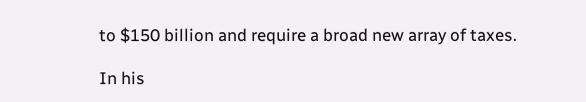to $150 billion and require a broad new array of taxes.

In his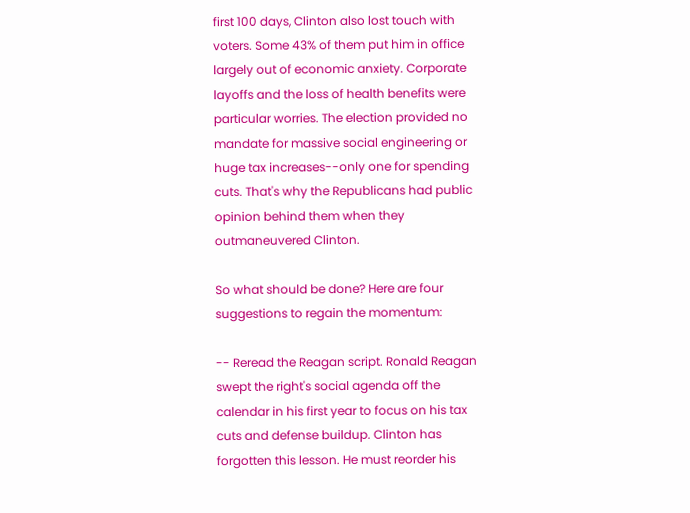first 100 days, Clinton also lost touch with voters. Some 43% of them put him in office largely out of economic anxiety. Corporate layoffs and the loss of health benefits were particular worries. The election provided no mandate for massive social engineering or huge tax increases--only one for spending cuts. That's why the Republicans had public opinion behind them when they outmaneuvered Clinton.

So what should be done? Here are four suggestions to regain the momentum:

-- Reread the Reagan script. Ronald Reagan swept the right's social agenda off the calendar in his first year to focus on his tax cuts and defense buildup. Clinton has forgotten this lesson. He must reorder his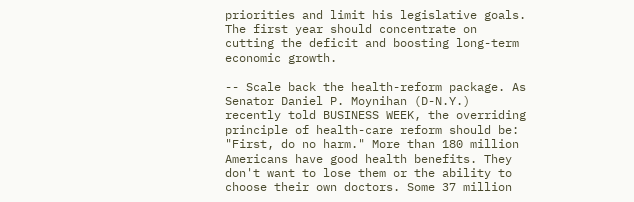priorities and limit his legislative goals. The first year should concentrate on cutting the deficit and boosting long-term economic growth.

-- Scale back the health-reform package. As Senator Daniel P. Moynihan (D-N.Y.) recently told BUSINESS WEEK, the overriding principle of health-care reform should be: "First, do no harm." More than 180 million Americans have good health benefits. They don't want to lose them or the ability to choose their own doctors. Some 37 million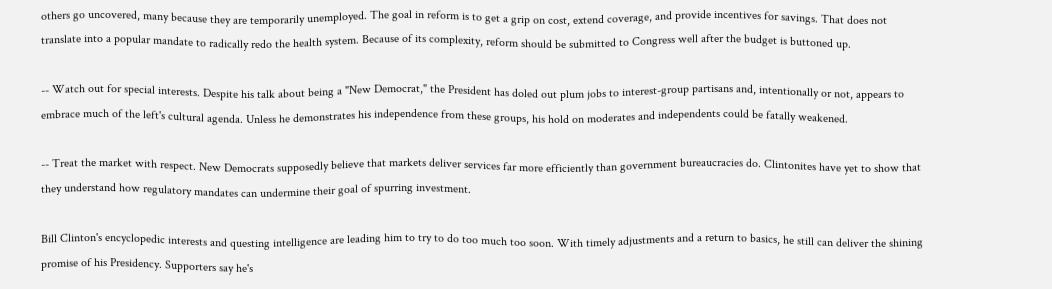others go uncovered, many because they are temporarily unemployed. The goal in reform is to get a grip on cost, extend coverage, and provide incentives for savings. That does not translate into a popular mandate to radically redo the health system. Because of its complexity, reform should be submitted to Congress well after the budget is buttoned up.

-- Watch out for special interests. Despite his talk about being a "New Democrat," the President has doled out plum jobs to interest-group partisans and, intentionally or not, appears to embrace much of the left's cultural agenda. Unless he demonstrates his independence from these groups, his hold on moderates and independents could be fatally weakened.

-- Treat the market with respect. New Democrats supposedly believe that markets deliver services far more efficiently than government bureaucracies do. Clintonites have yet to show that they understand how regulatory mandates can undermine their goal of spurring investment.

Bill Clinton's encyclopedic interests and questing intelligence are leading him to try to do too much too soon. With timely adjustments and a return to basics, he still can deliver the shining promise of his Presidency. Supporters say he's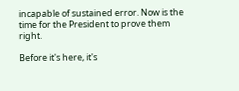incapable of sustained error. Now is the time for the President to prove them right.

Before it's here, it's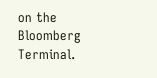on the Bloomberg Terminal.